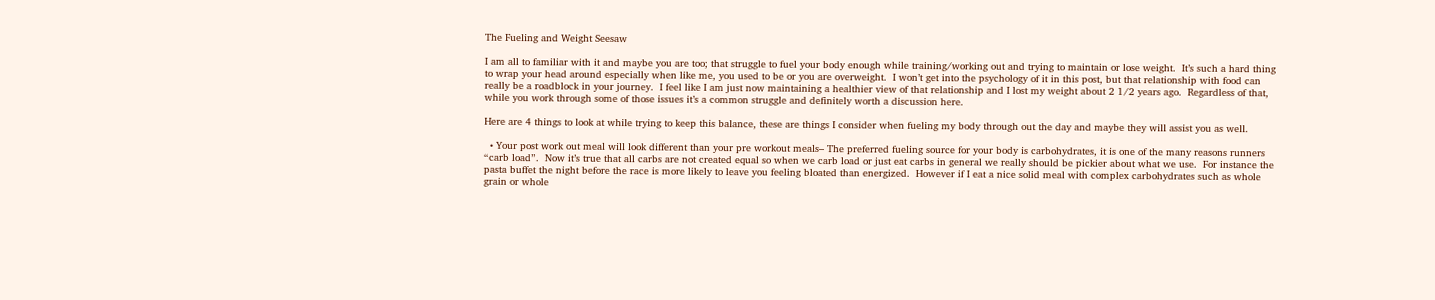The Fueling and Weight Seesaw

I am all to familiar with it and maybe you are too; that struggle to fuel your body enough while training/working out and trying to maintain or lose weight.  It’s such a hard thing to wrap your head around especially when like me, you used to be or you are overweight.  I won’t get into the psychology of it in this post, but that relationship with food can really be a roadblock in your journey.  I feel like I am just now maintaining a healthier view of that relationship and I lost my weight about 2 1/2 years ago.  Regardless of that, while you work through some of those issues it’s a common struggle and definitely worth a discussion here.

Here are 4 things to look at while trying to keep this balance, these are things I consider when fueling my body through out the day and maybe they will assist you as well.

  • Your post work out meal will look different than your pre workout meals– The preferred fueling source for your body is carbohydrates, it is one of the many reasons runners “carb load”.  Now it’s true that all carbs are not created equal so when we carb load or just eat carbs in general we really should be pickier about what we use.  For instance the pasta buffet the night before the race is more likely to leave you feeling bloated than energized.  However if I eat a nice solid meal with complex carbohydrates such as whole grain or whole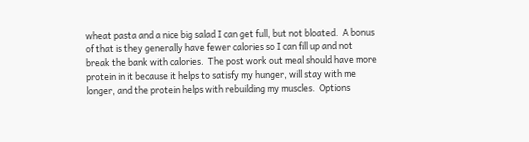wheat pasta and a nice big salad I can get full, but not bloated.  A bonus of that is they generally have fewer calories so I can fill up and not break the bank with calories.  The post work out meal should have more protein in it because it helps to satisfy my hunger, will stay with me longer, and the protein helps with rebuilding my muscles.  Options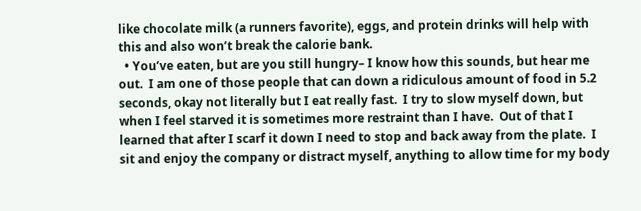like chocolate milk (a runners favorite), eggs, and protein drinks will help with this and also won’t break the calorie bank.
  • You’ve eaten, but are you still hungry– I know how this sounds, but hear me out.  I am one of those people that can down a ridiculous amount of food in 5.2 seconds, okay not literally but I eat really fast.  I try to slow myself down, but when I feel starved it is sometimes more restraint than I have.  Out of that I learned that after I scarf it down I need to stop and back away from the plate.  I sit and enjoy the company or distract myself, anything to allow time for my body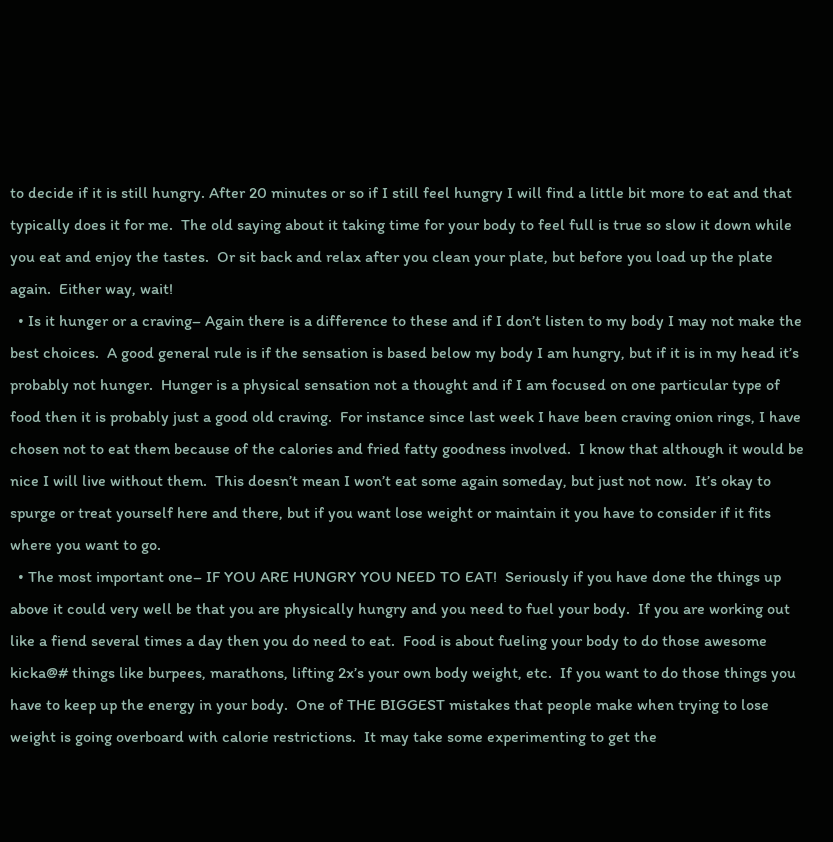to decide if it is still hungry. After 20 minutes or so if I still feel hungry I will find a little bit more to eat and that typically does it for me.  The old saying about it taking time for your body to feel full is true so slow it down while you eat and enjoy the tastes.  Or sit back and relax after you clean your plate, but before you load up the plate again.  Either way, wait!
  • Is it hunger or a craving– Again there is a difference to these and if I don’t listen to my body I may not make the best choices.  A good general rule is if the sensation is based below my body I am hungry, but if it is in my head it’s probably not hunger.  Hunger is a physical sensation not a thought and if I am focused on one particular type of food then it is probably just a good old craving.  For instance since last week I have been craving onion rings, I have chosen not to eat them because of the calories and fried fatty goodness involved.  I know that although it would be nice I will live without them.  This doesn’t mean I won’t eat some again someday, but just not now.  It’s okay to spurge or treat yourself here and there, but if you want lose weight or maintain it you have to consider if it fits where you want to go.
  • The most important one– IF YOU ARE HUNGRY YOU NEED TO EAT!  Seriously if you have done the things up above it could very well be that you are physically hungry and you need to fuel your body.  If you are working out like a fiend several times a day then you do need to eat.  Food is about fueling your body to do those awesome kicka@# things like burpees, marathons, lifting 2x’s your own body weight, etc.  If you want to do those things you have to keep up the energy in your body.  One of THE BIGGEST mistakes that people make when trying to lose weight is going overboard with calorie restrictions.  It may take some experimenting to get the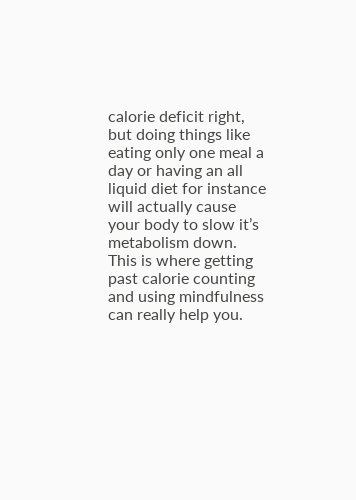calorie deficit right, but doing things like eating only one meal a day or having an all liquid diet for instance will actually cause your body to slow it’s metabolism down. This is where getting past calorie counting and using mindfulness can really help you.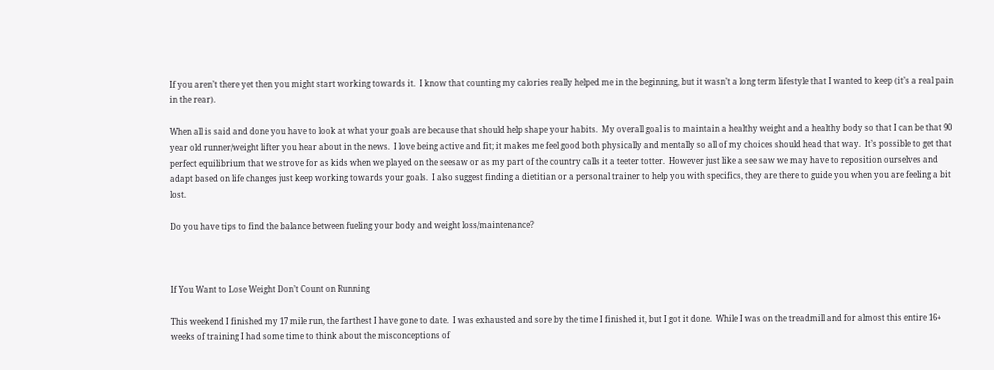If you aren’t there yet then you might start working towards it.  I know that counting my calories really helped me in the beginning, but it wasn’t a long term lifestyle that I wanted to keep (it’s a real pain in the rear).

When all is said and done you have to look at what your goals are because that should help shape your habits.  My overall goal is to maintain a healthy weight and a healthy body so that I can be that 90 year old runner/weight lifter you hear about in the news.  I love being active and fit; it makes me feel good both physically and mentally so all of my choices should head that way.  It’s possible to get that perfect equilibrium that we strove for as kids when we played on the seesaw or as my part of the country calls it a teeter totter.  However just like a see saw we may have to reposition ourselves and adapt based on life changes just keep working towards your goals.  I also suggest finding a dietitian or a personal trainer to help you with specifics, they are there to guide you when you are feeling a bit lost.

Do you have tips to find the balance between fueling your body and weight loss/maintenance?



If You Want to Lose Weight Don’t Count on Running

This weekend I finished my 17 mile run, the farthest I have gone to date.  I was exhausted and sore by the time I finished it, but I got it done.  While I was on the treadmill and for almost this entire 16+ weeks of training I had some time to think about the misconceptions of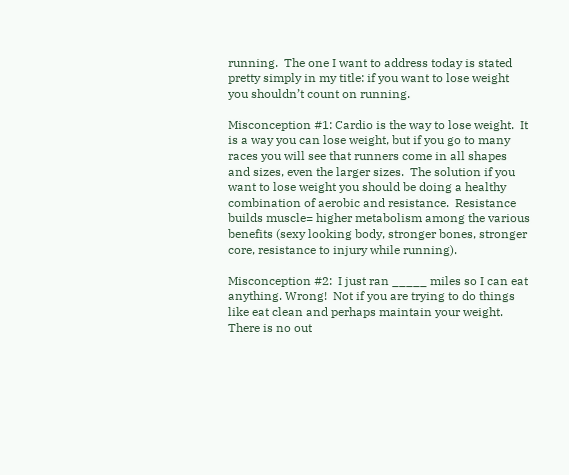running.  The one I want to address today is stated pretty simply in my title: if you want to lose weight you shouldn’t count on running.

Misconception #1: Cardio is the way to lose weight.  It is a way you can lose weight, but if you go to many races you will see that runners come in all shapes and sizes, even the larger sizes.  The solution if you want to lose weight you should be doing a healthy combination of aerobic and resistance.  Resistance builds muscle= higher metabolism among the various benefits (sexy looking body, stronger bones, stronger core, resistance to injury while running).

Misconception #2:  I just ran _____ miles so I can eat anything. Wrong!  Not if you are trying to do things like eat clean and perhaps maintain your weight.  There is no out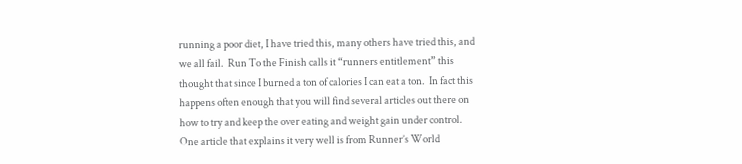running a poor diet, I have tried this, many others have tried this, and we all fail.  Run To the Finish calls it “runners entitlement” this thought that since I burned a ton of calories I can eat a ton.  In fact this happens often enough that you will find several articles out there on how to try and keep the over eating and weight gain under control.  One article that explains it very well is from Runner’s World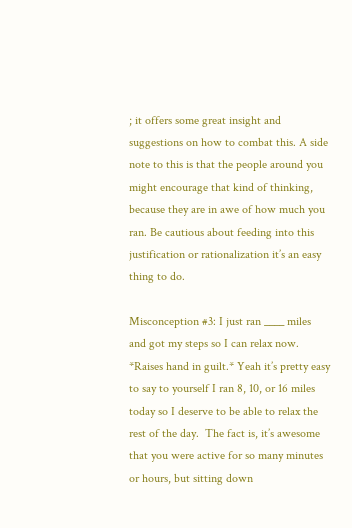; it offers some great insight and suggestions on how to combat this. A side note to this is that the people around you might encourage that kind of thinking, because they are in awe of how much you ran. Be cautious about feeding into this justification or rationalization it’s an easy thing to do.

Misconception #3: I just ran ____ miles and got my steps so I can relax now.  *Raises hand in guilt.* Yeah it’s pretty easy to say to yourself I ran 8, 10, or 16 miles today so I deserve to be able to relax the rest of the day.  The fact is, it’s awesome that you were active for so many minutes or hours, but sitting down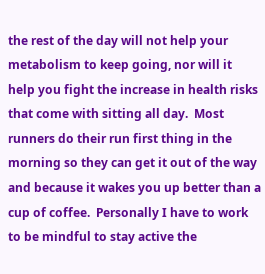the rest of the day will not help your metabolism to keep going, nor will it help you fight the increase in health risks that come with sitting all day.  Most runners do their run first thing in the morning so they can get it out of the way and because it wakes you up better than a cup of coffee.  Personally I have to work to be mindful to stay active the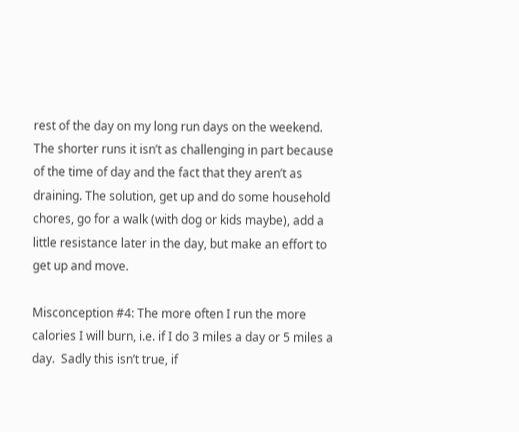rest of the day on my long run days on the weekend.  The shorter runs it isn’t as challenging in part because of the time of day and the fact that they aren’t as draining. The solution, get up and do some household chores, go for a walk (with dog or kids maybe), add a little resistance later in the day, but make an effort to get up and move.

Misconception #4: The more often I run the more calories I will burn, i.e. if I do 3 miles a day or 5 miles a day.  Sadly this isn’t true, if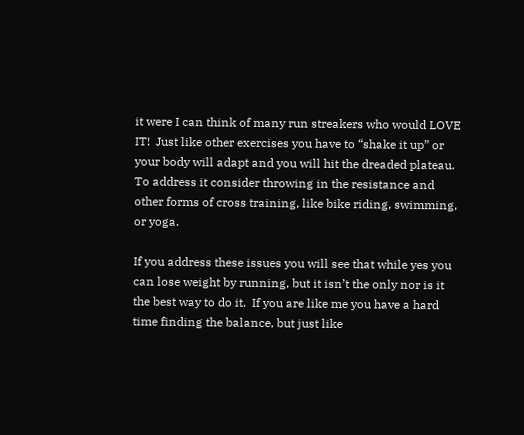it were I can think of many run streakers who would LOVE IT!  Just like other exercises you have to “shake it up” or your body will adapt and you will hit the dreaded plateau.  To address it consider throwing in the resistance and other forms of cross training, like bike riding, swimming, or yoga.

If you address these issues you will see that while yes you can lose weight by running, but it isn’t the only nor is it the best way to do it.  If you are like me you have a hard time finding the balance, but just like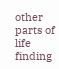other parts of life finding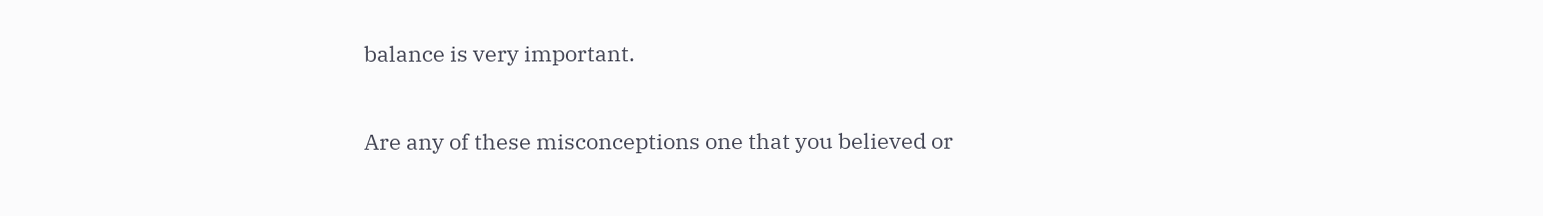balance is very important.

Are any of these misconceptions one that you believed or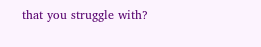that you struggle with?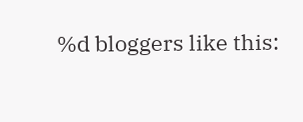%d bloggers like this: